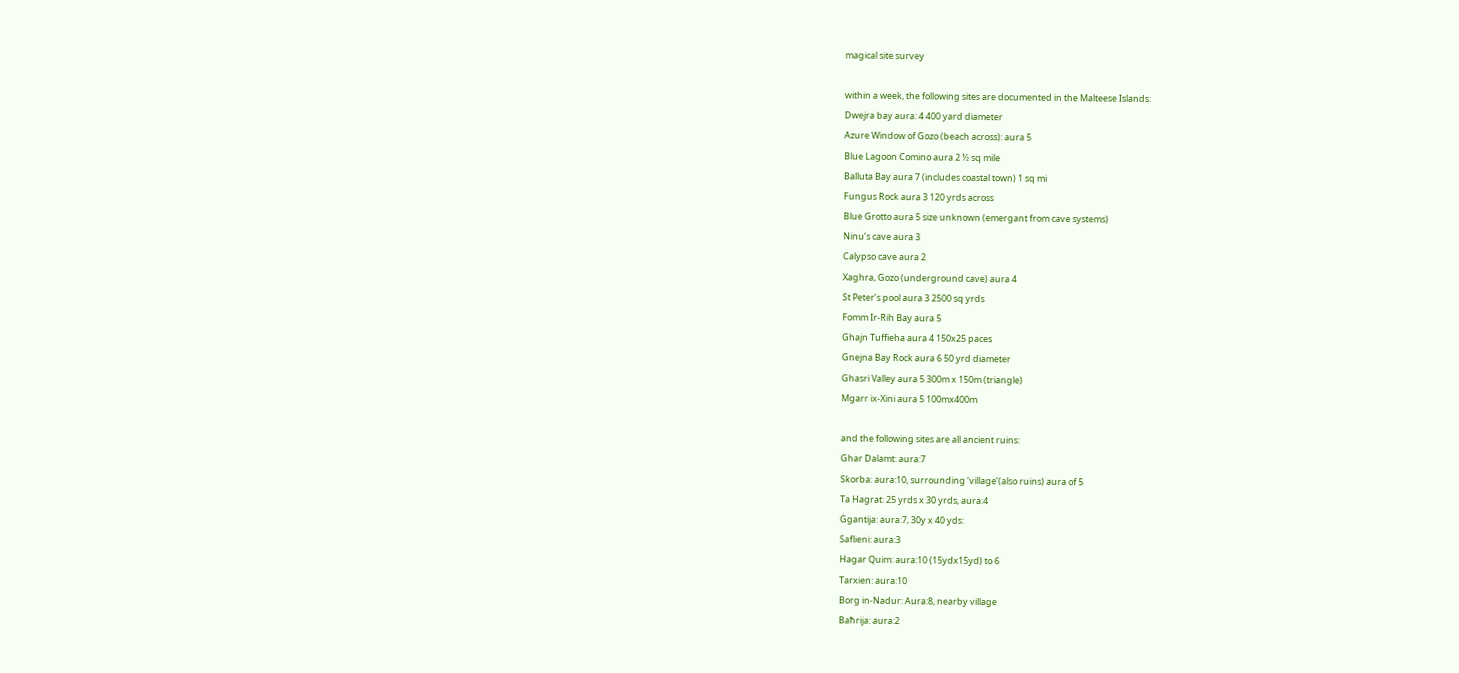magical site survey

within a week, the following sites are documented in the Malteese Islands:
Dwejra bay aura: 4 400 yard diameter
Azure Window of Gozo (beach across): aura 5
Blue Lagoon Comino aura 2 ½ sq mile
Balluta Bay aura 7 (includes coastal town) 1 sq mi
Fungus Rock aura 3 120 yrds across
Blue Grotto aura 5 size unknown (emergant from cave systems)
Ninu’s cave aura 3
Calypso cave aura 2
Xaghra, Gozo (underground cave) aura 4
St Peter’s pool aura 3 2500 sq yrds
Fomm Ir-Rih Bay aura 5
Ghajn Tuffieha aura 4 150x25 paces
Gnejna Bay Rock aura 6 50 yrd diameter
Ghasri Valley aura 5 300m x 150m (triangle)
Mgarr ix-Xini aura 5 100mx400m

and the following sites are all ancient ruins:
Ghar Dalamt: aura:7
Skorba: aura:10, surrounding ‘village’(also ruins) aura of 5
Ta Hagrat: 25 yrds x 30 yrds, aura:4
Ġgantija: aura:7, 30y x 40 yds:
Saflieni: aura:3
Hagar Quim: aura:10 (15ydx15yd) to 6
Tarxien: aura:10
Borg in-Nadur: Aura:8, nearby village
Baħrija: aura:2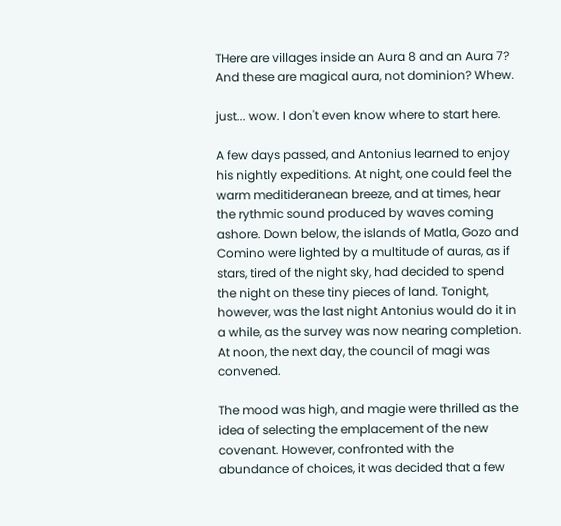THere are villages inside an Aura 8 and an Aura 7? And these are magical aura, not dominion? Whew.

just... wow. I don't even know where to start here.

A few days passed, and Antonius learned to enjoy his nightly expeditions. At night, one could feel the warm meditideranean breeze, and at times, hear the rythmic sound produced by waves coming ashore. Down below, the islands of Matla, Gozo and Comino were lighted by a multitude of auras, as if stars, tired of the night sky, had decided to spend the night on these tiny pieces of land. Tonight, however, was the last night Antonius would do it in a while, as the survey was now nearing completion. At noon, the next day, the council of magi was convened.

The mood was high, and magie were thrilled as the idea of selecting the emplacement of the new covenant. However, confronted with the abundance of choices, it was decided that a few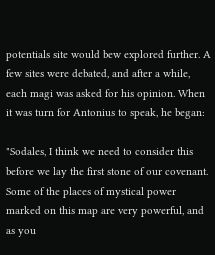potentials site would bew explored further. A few sites were debated, and after a while, each magi was asked for his opinion. When it was turn for Antonius to speak, he began:

"Sodales, I think we need to consider this before we lay the first stone of our covenant. Some of the places of mystical power marked on this map are very powerful, and as you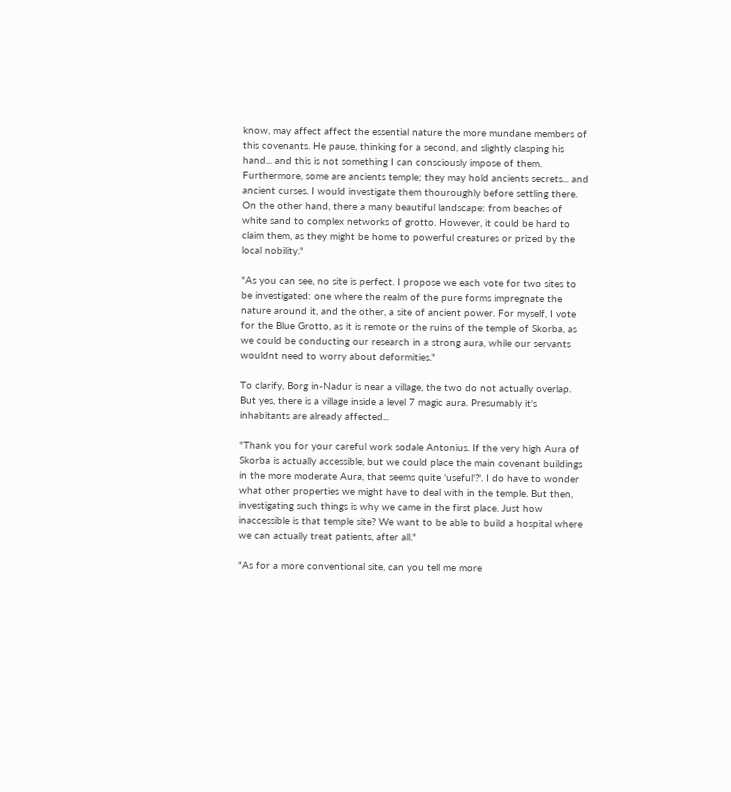know, may affect affect the essential nature the more mundane members of this covenants. He pause, thinking for a second, and slightly clasping his hand... and this is not something I can consciously impose of them. Furthermore, some are ancients temple; they may hold ancients secrets... and ancient curses. I would investigate them thouroughly before settling there. On the other hand, there a many beautiful landscape: from beaches of white sand to complex networks of grotto. However, it could be hard to claim them, as they might be home to powerful creatures or prized by the local nobility."

"As you can see, no site is perfect. I propose we each vote for two sites to be investigated: one where the realm of the pure forms impregnate the nature around it, and the other, a site of ancient power. For myself, I vote for the Blue Grotto, as it is remote or the ruins of the temple of Skorba, as we could be conducting our research in a strong aura, while our servants wouldnt need to worry about deformities."

To clarify, Borg in-Nadur is near a village, the two do not actually overlap.
But yes, there is a village inside a level 7 magic aura. Presumably it's inhabitants are already affected...

"Thank you for your careful work sodale Antonius. If the very high Aura of Skorba is actually accessible, but we could place the main covenant buildings in the more moderate Aura, that seems quite 'useful'?'. I do have to wonder what other properties we might have to deal with in the temple. But then, investigating such things is why we came in the first place. Just how inaccessible is that temple site? We want to be able to build a hospital where we can actually treat patients, after all."

"As for a more conventional site, can you tell me more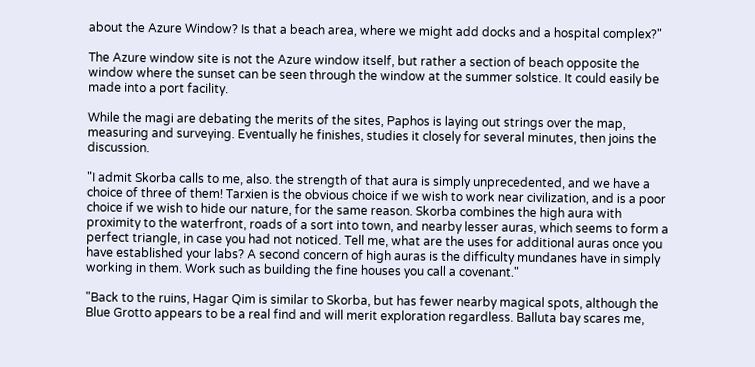about the Azure Window? Is that a beach area, where we might add docks and a hospital complex?"

The Azure window site is not the Azure window itself, but rather a section of beach opposite the window where the sunset can be seen through the window at the summer solstice. It could easily be made into a port facility.

While the magi are debating the merits of the sites, Paphos is laying out strings over the map, measuring and surveying. Eventually he finishes, studies it closely for several minutes, then joins the discussion.

"I admit Skorba calls to me, also. the strength of that aura is simply unprecedented, and we have a choice of three of them! Tarxien is the obvious choice if we wish to work near civilization, and is a poor choice if we wish to hide our nature, for the same reason. Skorba combines the high aura with proximity to the waterfront, roads of a sort into town, and nearby lesser auras, which seems to form a perfect triangle, in case you had not noticed. Tell me, what are the uses for additional auras once you have established your labs? A second concern of high auras is the difficulty mundanes have in simply working in them. Work such as building the fine houses you call a covenant."

"Back to the ruins, Hagar Qim is similar to Skorba, but has fewer nearby magical spots, although the Blue Grotto appears to be a real find and will merit exploration regardless. Balluta bay scares me,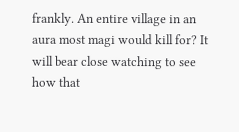frankly. An entire village in an aura most magi would kill for? It will bear close watching to see how that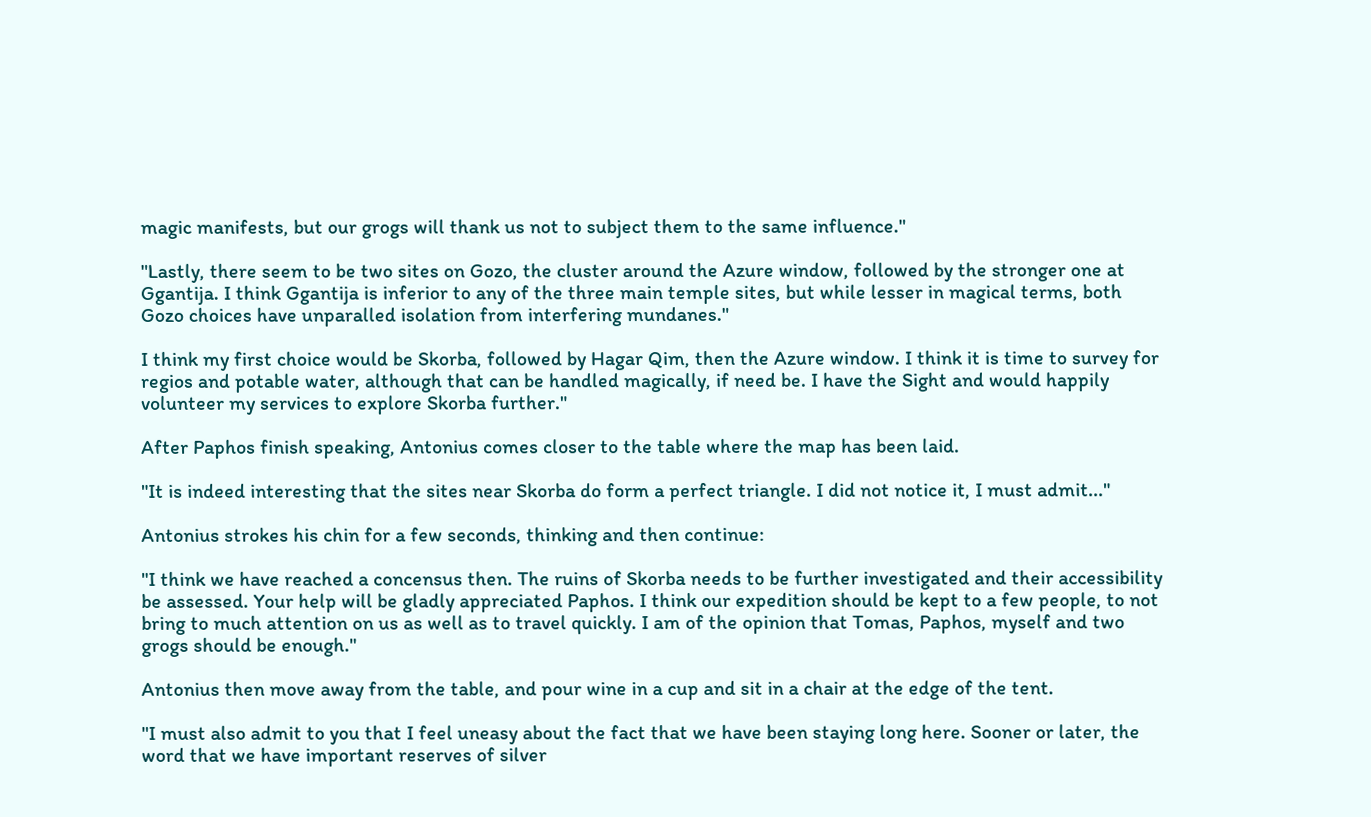magic manifests, but our grogs will thank us not to subject them to the same influence."

"Lastly, there seem to be two sites on Gozo, the cluster around the Azure window, followed by the stronger one at Ggantija. I think Ggantija is inferior to any of the three main temple sites, but while lesser in magical terms, both Gozo choices have unparalled isolation from interfering mundanes."

I think my first choice would be Skorba, followed by Hagar Qim, then the Azure window. I think it is time to survey for regios and potable water, although that can be handled magically, if need be. I have the Sight and would happily volunteer my services to explore Skorba further."

After Paphos finish speaking, Antonius comes closer to the table where the map has been laid.

"It is indeed interesting that the sites near Skorba do form a perfect triangle. I did not notice it, I must admit..."

Antonius strokes his chin for a few seconds, thinking and then continue:

"I think we have reached a concensus then. The ruins of Skorba needs to be further investigated and their accessibility be assessed. Your help will be gladly appreciated Paphos. I think our expedition should be kept to a few people, to not bring to much attention on us as well as to travel quickly. I am of the opinion that Tomas, Paphos, myself and two grogs should be enough."

Antonius then move away from the table, and pour wine in a cup and sit in a chair at the edge of the tent.

"I must also admit to you that I feel uneasy about the fact that we have been staying long here. Sooner or later, the word that we have important reserves of silver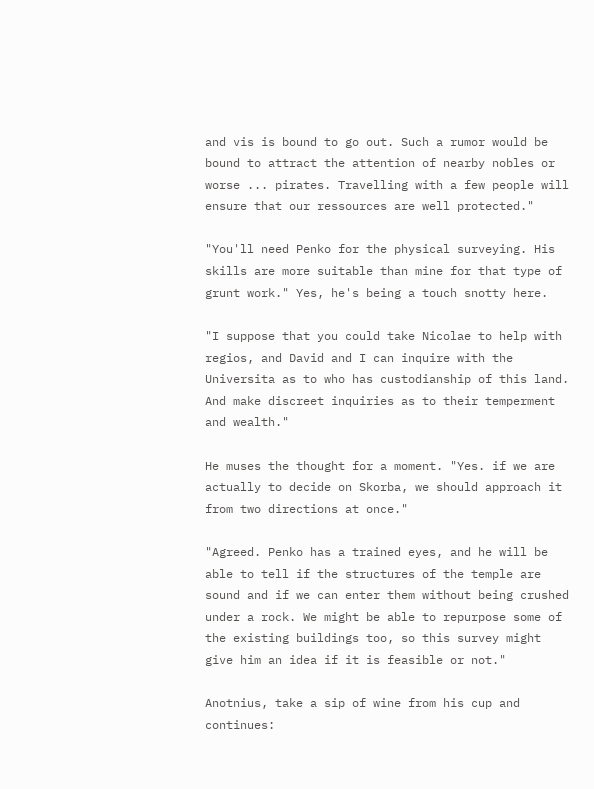and vis is bound to go out. Such a rumor would be bound to attract the attention of nearby nobles or worse ... pirates. Travelling with a few people will ensure that our ressources are well protected."

"You'll need Penko for the physical surveying. His skills are more suitable than mine for that type of grunt work." Yes, he's being a touch snotty here.

"I suppose that you could take Nicolae to help with regios, and David and I can inquire with the Universita as to who has custodianship of this land. And make discreet inquiries as to their temperment and wealth."

He muses the thought for a moment. "Yes. if we are actually to decide on Skorba, we should approach it from two directions at once."

"Agreed. Penko has a trained eyes, and he will be able to tell if the structures of the temple are sound and if we can enter them without being crushed under a rock. We might be able to repurpose some of the existing buildings too, so this survey might give him an idea if it is feasible or not."

Anotnius, take a sip of wine from his cup and continues: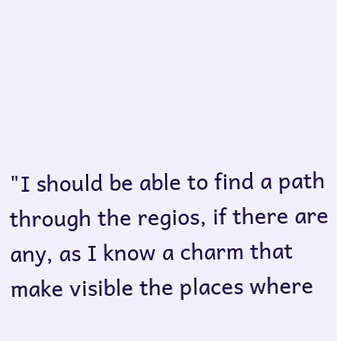"I should be able to find a path through the regios, if there are any, as I know a charm that make visible the places where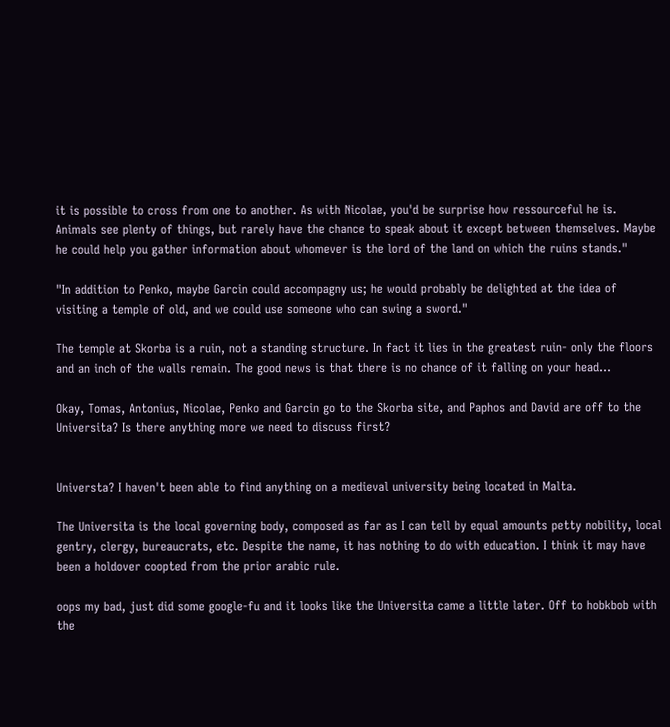it is possible to cross from one to another. As with Nicolae, you'd be surprise how ressourceful he is. Animals see plenty of things, but rarely have the chance to speak about it except between themselves. Maybe he could help you gather information about whomever is the lord of the land on which the ruins stands."

"In addition to Penko, maybe Garcin could accompagny us; he would probably be delighted at the idea of visiting a temple of old, and we could use someone who can swing a sword."

The temple at Skorba is a ruin, not a standing structure. In fact it lies in the greatest ruin- only the floors and an inch of the walls remain. The good news is that there is no chance of it falling on your head...

Okay, Tomas, Antonius, Nicolae, Penko and Garcin go to the Skorba site, and Paphos and David are off to the Universita? Is there anything more we need to discuss first?


Universta? I haven't been able to find anything on a medieval university being located in Malta.

The Universita is the local governing body, composed as far as I can tell by equal amounts petty nobility, local gentry, clergy, bureaucrats, etc. Despite the name, it has nothing to do with education. I think it may have been a holdover coopted from the prior arabic rule.

oops my bad, just did some google-fu and it looks like the Universita came a little later. Off to hobkbob with the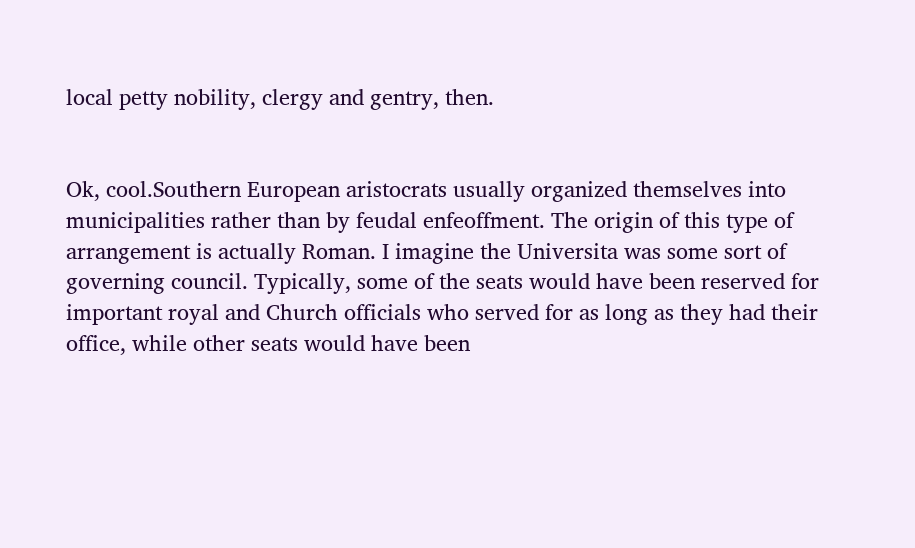local petty nobility, clergy and gentry, then.


Ok, cool.Southern European aristocrats usually organized themselves into municipalities rather than by feudal enfeoffment. The origin of this type of arrangement is actually Roman. I imagine the Universita was some sort of governing council. Typically, some of the seats would have been reserved for important royal and Church officials who served for as long as they had their office, while other seats would have been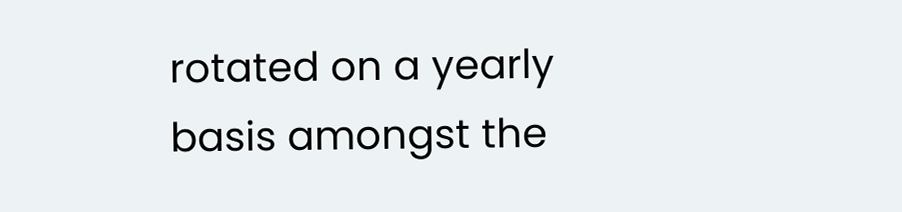rotated on a yearly basis amongst the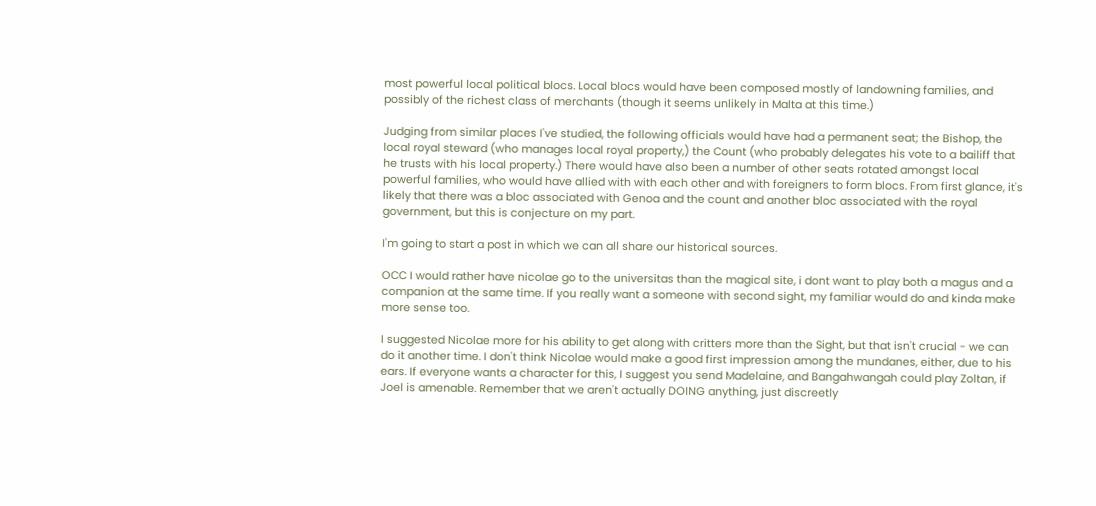most powerful local political blocs. Local blocs would have been composed mostly of landowning families, and possibly of the richest class of merchants (though it seems unlikely in Malta at this time.)

Judging from similar places I've studied, the following officials would have had a permanent seat; the Bishop, the local royal steward (who manages local royal property,) the Count (who probably delegates his vote to a bailiff that he trusts with his local property.) There would have also been a number of other seats rotated amongst local powerful families, who would have allied with with each other and with foreigners to form blocs. From first glance, it's likely that there was a bloc associated with Genoa and the count and another bloc associated with the royal government, but this is conjecture on my part.

I'm going to start a post in which we can all share our historical sources.

OCC I would rather have nicolae go to the universitas than the magical site, i dont want to play both a magus and a companion at the same time. If you really want a someone with second sight, my familiar would do and kinda make more sense too.

I suggested Nicolae more for his ability to get along with critters more than the Sight, but that isn't crucial - we can do it another time. I don't think Nicolae would make a good first impression among the mundanes, either, due to his ears. If everyone wants a character for this, I suggest you send Madelaine, and Bangahwangah could play Zoltan, if Joel is amenable. Remember that we aren't actually DOING anything, just discreetly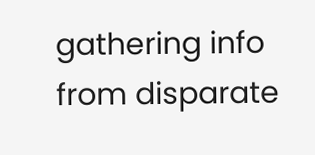gathering info from disparate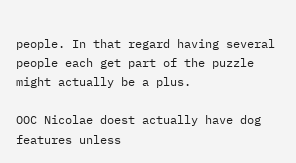people. In that regard having several people each get part of the puzzle might actually be a plus.

OOC Nicolae doest actually have dog features unless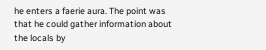he enters a faerie aura. The point was that he could gather information about the locals by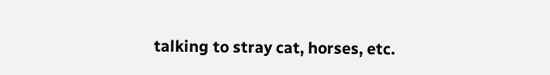talking to stray cat, horses, etc.